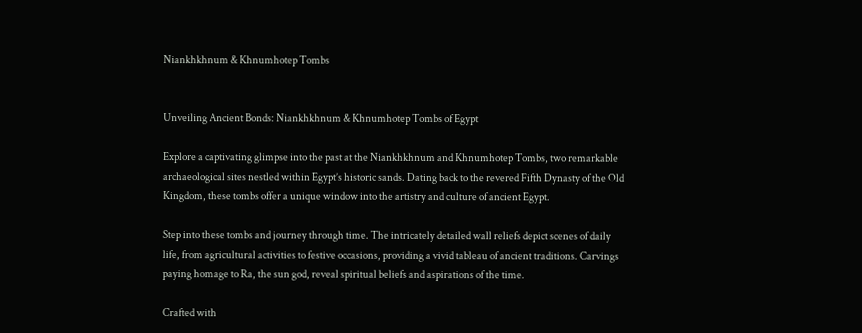Niankhkhnum & Khnumhotep Tombs


Unveiling Ancient Bonds: Niankhkhnum & Khnumhotep Tombs of Egypt

Explore a captivating glimpse into the past at the Niankhkhnum and Khnumhotep Tombs, two remarkable archaeological sites nestled within Egypt’s historic sands. Dating back to the revered Fifth Dynasty of the Old Kingdom, these tombs offer a unique window into the artistry and culture of ancient Egypt.

Step into these tombs and journey through time. The intricately detailed wall reliefs depict scenes of daily life, from agricultural activities to festive occasions, providing a vivid tableau of ancient traditions. Carvings paying homage to Ra, the sun god, reveal spiritual beliefs and aspirations of the time.

Crafted with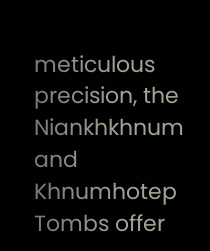meticulous precision, the Niankhkhnum and Khnumhotep Tombs offer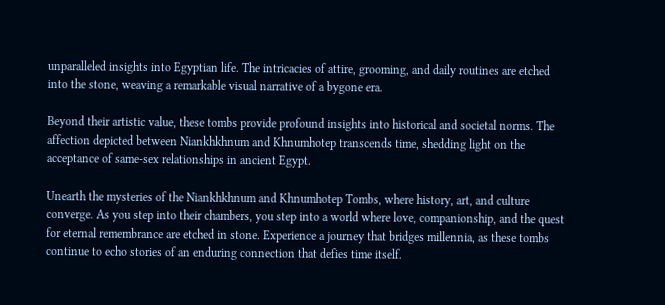unparalleled insights into Egyptian life. The intricacies of attire, grooming, and daily routines are etched into the stone, weaving a remarkable visual narrative of a bygone era.

Beyond their artistic value, these tombs provide profound insights into historical and societal norms. The affection depicted between Niankhkhnum and Khnumhotep transcends time, shedding light on the acceptance of same-sex relationships in ancient Egypt.

Unearth the mysteries of the Niankhkhnum and Khnumhotep Tombs, where history, art, and culture converge. As you step into their chambers, you step into a world where love, companionship, and the quest for eternal remembrance are etched in stone. Experience a journey that bridges millennia, as these tombs continue to echo stories of an enduring connection that defies time itself.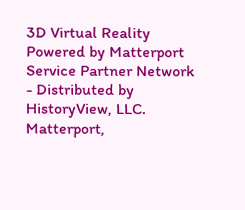3D Virtual Reality Powered by Matterport Service Partner Network - Distributed by HistoryView, LLC. Matterport,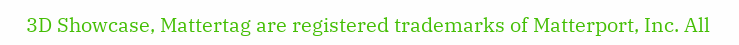3D Showcase, Mattertag are registered trademarks of Matterport, Inc. All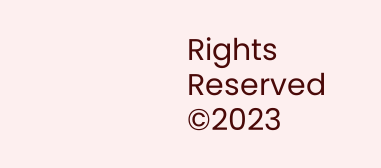Rights Reserved ©2023